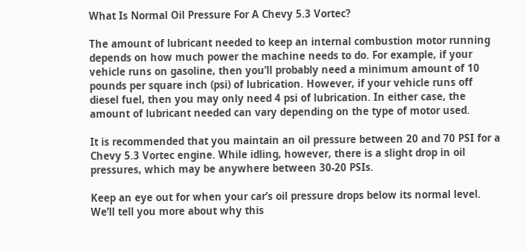What Is Normal Oil Pressure For A Chevy 5.3 Vortec?

The amount of lubricant needed to keep an internal combustion motor running depends on how much power the machine needs to do. For example, if your vehicle runs on gasoline, then you’ll probably need a minimum amount of 10 pounds per square inch (psi) of lubrication. However, if your vehicle runs off diesel fuel, then you may only need 4 psi of lubrication. In either case, the amount of lubricant needed can vary depending on the type of motor used.

It is recommended that you maintain an oil pressure between 20 and 70 PSI for a Chevy 5.3 Vortec engine. While idling, however, there is a slight drop in oil pressures, which may be anywhere between 30-20 PSIs.

Keep an eye out for when your car’s oil pressure drops below its normal level. We’ll tell you more about why this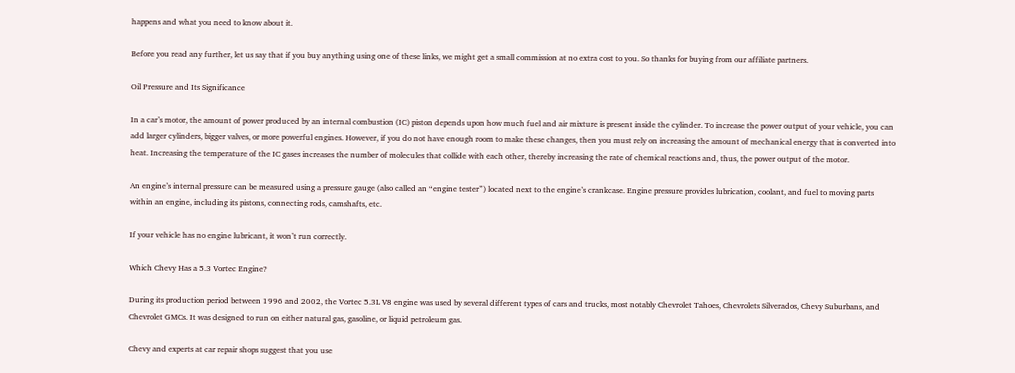happens and what you need to know about it.

Before you read any further, let us say that if you buy anything using one of these links, we might get a small commission at no extra cost to you. So thanks for buying from our affiliate partners.

Oil Pressure and Its Significance

In a car’s motor, the amount of power produced by an internal combustion (IC) piston depends upon how much fuel and air mixture is present inside the cylinder. To increase the power output of your vehicle, you can add larger cylinders, bigger valves, or more powerful engines. However, if you do not have enough room to make these changes, then you must rely on increasing the amount of mechanical energy that is converted into heat. Increasing the temperature of the IC gases increases the number of molecules that collide with each other, thereby increasing the rate of chemical reactions and, thus, the power output of the motor.

An engine’s internal pressure can be measured using a pressure gauge (also called an “engine tester”) located next to the engine’s crankcase. Engine pressure provides lubrication, coolant, and fuel to moving parts within an engine, including its pistons, connecting rods, camshafts, etc.

If your vehicle has no engine lubricant, it won’t run correctly.

Which Chevy Has a 5.3 Vortec Engine?

During its production period between 1996 and 2002, the Vortec 5.3L V8 engine was used by several different types of cars and trucks, most notably Chevrolet Tahoes, Chevrolets Silverados, Chevy Suburbans, and Chevrolet GMCs. It was designed to run on either natural gas, gasoline, or liquid petroleum gas.

Chevy and experts at car repair shops suggest that you use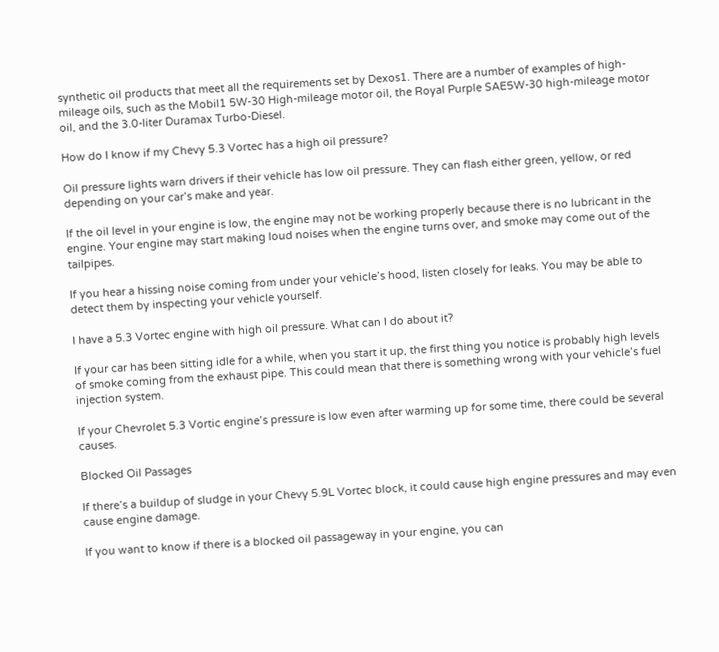synthetic oil products that meet all the requirements set by Dexos1. There are a number of examples of high-mileage oils, such as the Mobil1 5W-30 High-mileage motor oil, the Royal Purple SAE5W-30 high-mileage motor oil, and the 3.0-liter Duramax Turbo-Diesel.

How do I know if my Chevy 5.3 Vortec has a high oil pressure?

Oil pressure lights warn drivers if their vehicle has low oil pressure. They can flash either green, yellow, or red depending on your car’s make and year.

If the oil level in your engine is low, the engine may not be working properly because there is no lubricant in the engine. Your engine may start making loud noises when the engine turns over, and smoke may come out of the tailpipes.

If you hear a hissing noise coming from under your vehicle’s hood, listen closely for leaks. You may be able to detect them by inspecting your vehicle yourself.

I have a 5.3 Vortec engine with high oil pressure. What can I do about it?

If your car has been sitting idle for a while, when you start it up, the first thing you notice is probably high levels of smoke coming from the exhaust pipe. This could mean that there is something wrong with your vehicle’s fuel injection system.

If your Chevrolet 5.3 Vortic engine’s pressure is low even after warming up for some time, there could be several causes.

Blocked Oil Passages

If there’s a buildup of sludge in your Chevy 5.9L Vortec block, it could cause high engine pressures and may even cause engine damage.

If you want to know if there is a blocked oil passageway in your engine, you can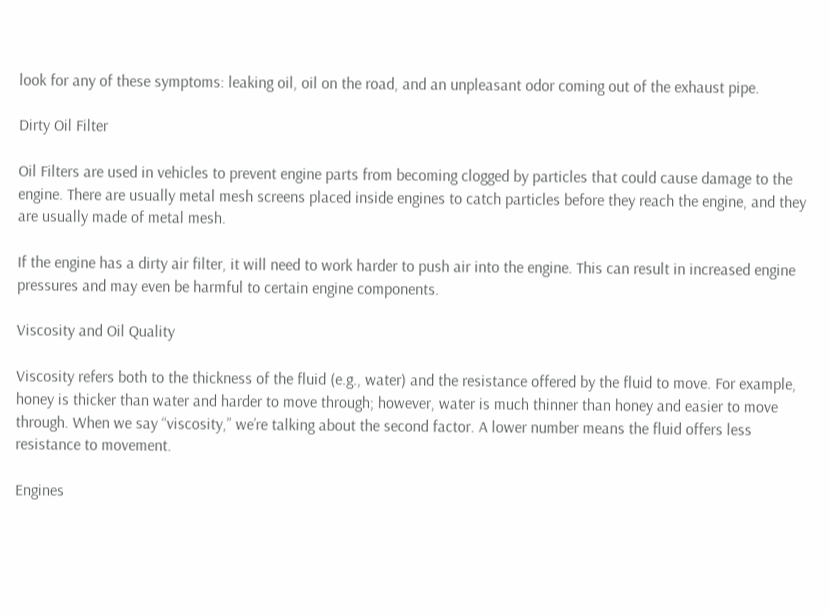look for any of these symptoms: leaking oil, oil on the road, and an unpleasant odor coming out of the exhaust pipe.

Dirty Oil Filter

Oil Filters are used in vehicles to prevent engine parts from becoming clogged by particles that could cause damage to the engine. There are usually metal mesh screens placed inside engines to catch particles before they reach the engine, and they are usually made of metal mesh.

If the engine has a dirty air filter, it will need to work harder to push air into the engine. This can result in increased engine pressures and may even be harmful to certain engine components.

Viscosity and Oil Quality

Viscosity refers both to the thickness of the fluid (e.g., water) and the resistance offered by the fluid to move. For example, honey is thicker than water and harder to move through; however, water is much thinner than honey and easier to move through. When we say “viscosity,” we’re talking about the second factor. A lower number means the fluid offers less resistance to movement.

Engines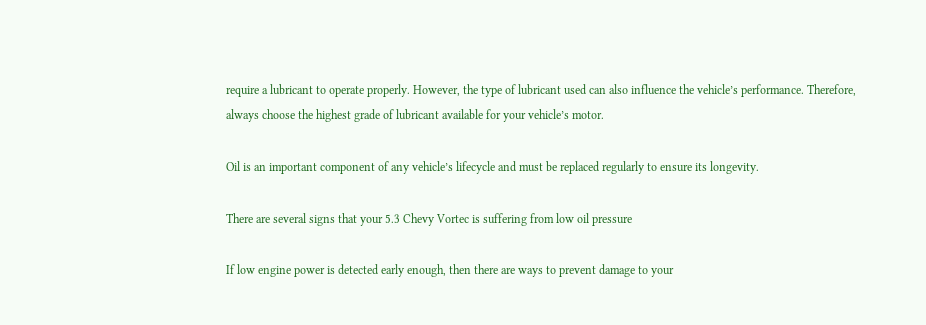require a lubricant to operate properly. However, the type of lubricant used can also influence the vehicle’s performance. Therefore, always choose the highest grade of lubricant available for your vehicle’s motor.

Oil is an important component of any vehicle’s lifecycle and must be replaced regularly to ensure its longevity.

There are several signs that your 5.3 Chevy Vortec is suffering from low oil pressure

If low engine power is detected early enough, then there are ways to prevent damage to your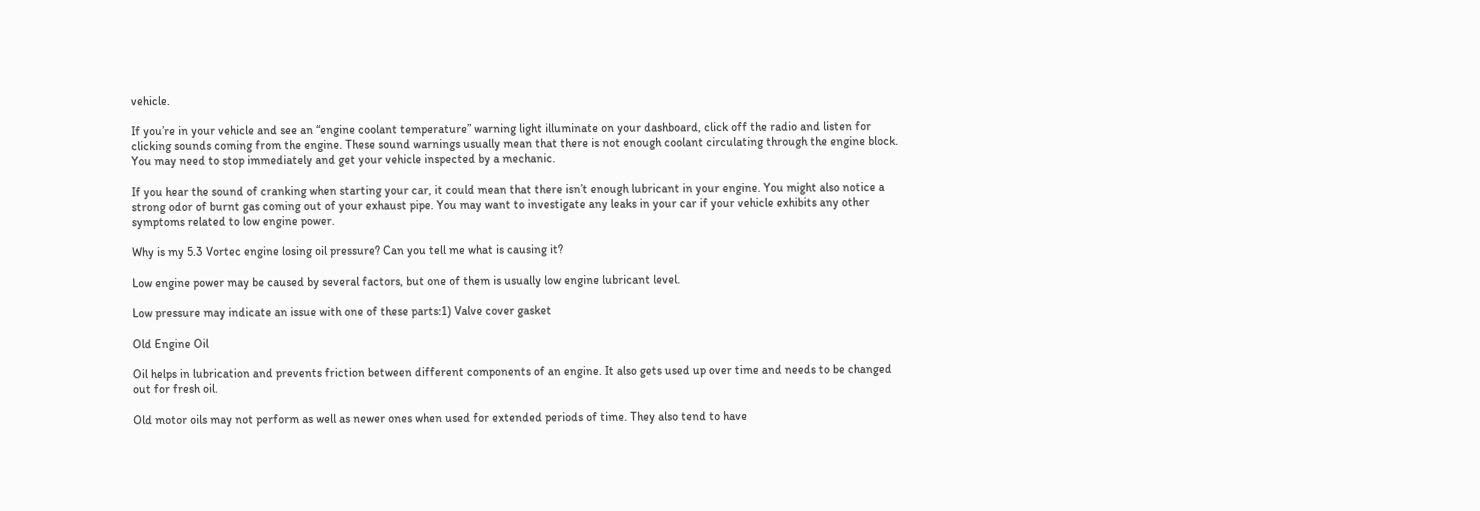vehicle.

If you’re in your vehicle and see an “engine coolant temperature” warning light illuminate on your dashboard, click off the radio and listen for clicking sounds coming from the engine. These sound warnings usually mean that there is not enough coolant circulating through the engine block. You may need to stop immediately and get your vehicle inspected by a mechanic.

If you hear the sound of cranking when starting your car, it could mean that there isn’t enough lubricant in your engine. You might also notice a strong odor of burnt gas coming out of your exhaust pipe. You may want to investigate any leaks in your car if your vehicle exhibits any other symptoms related to low engine power.

Why is my 5.3 Vortec engine losing oil pressure? Can you tell me what is causing it?

Low engine power may be caused by several factors, but one of them is usually low engine lubricant level.

Low pressure may indicate an issue with one of these parts:1) Valve cover gasket

Old Engine Oil

Oil helps in lubrication and prevents friction between different components of an engine. It also gets used up over time and needs to be changed out for fresh oil.

Old motor oils may not perform as well as newer ones when used for extended periods of time. They also tend to have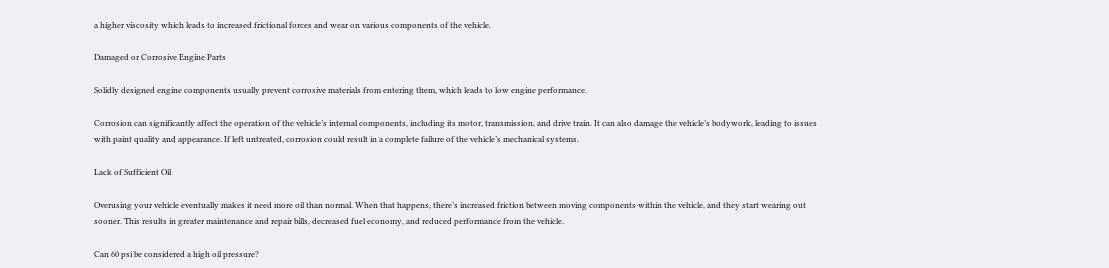a higher viscosity which leads to increased frictional forces and wear on various components of the vehicle.

Damaged or Corrosive Engine Parts

Solidly designed engine components usually prevent corrosive materials from entering them, which leads to low engine performance.

Corrosion can significantly affect the operation of the vehicle’s internal components, including its motor, transmission, and drive train. It can also damage the vehicle’s bodywork, leading to issues with paint quality and appearance. If left untreated, corrosion could result in a complete failure of the vehicle’s mechanical systems.

Lack of Sufficient Oil

Overusing your vehicle eventually makes it need more oil than normal. When that happens, there’s increased friction between moving components within the vehicle, and they start wearing out sooner. This results in greater maintenance and repair bills, decreased fuel economy, and reduced performance from the vehicle.

Can 60 psi be considered a high oil pressure?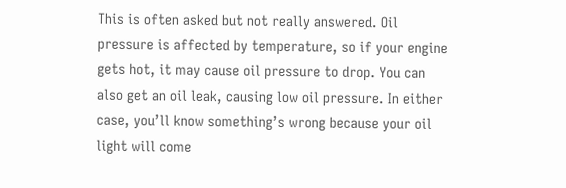This is often asked but not really answered. Oil pressure is affected by temperature, so if your engine gets hot, it may cause oil pressure to drop. You can also get an oil leak, causing low oil pressure. In either case, you’ll know something’s wrong because your oil light will come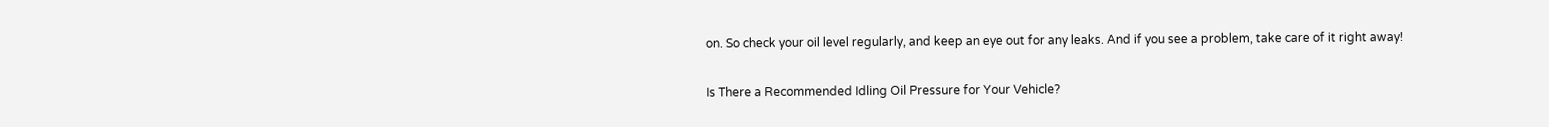on. So check your oil level regularly, and keep an eye out for any leaks. And if you see a problem, take care of it right away!

Is There a Recommended Idling Oil Pressure for Your Vehicle?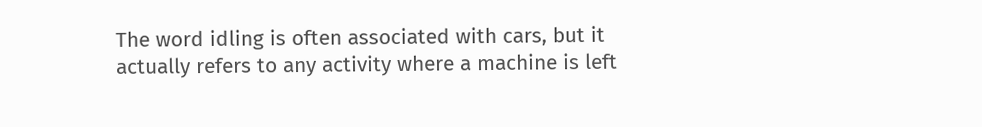The word idling is often associated with cars, but it actually refers to any activity where a machine is left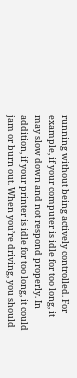running without being actively controlled. For example, if your computer is idle for too long, it may slow down and not respond properly. In addition, if your printer is idle for too long, it could jam or burn out. When you’re driving, you should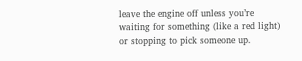leave the engine off unless you’re waiting for something (like a red light) or stopping to pick someone up.